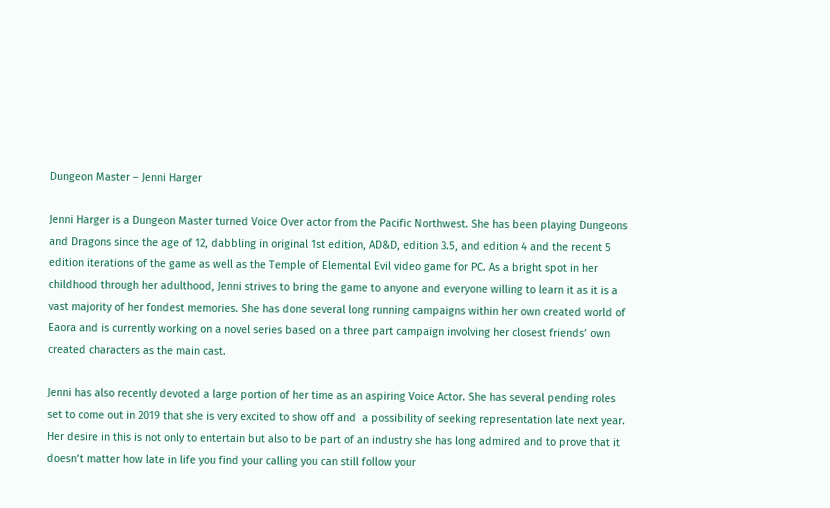Dungeon Master – Jenni Harger

Jenni Harger is a Dungeon Master turned Voice Over actor from the Pacific Northwest. She has been playing Dungeons and Dragons since the age of 12, dabbling in original 1st edition, AD&D, edition 3.5, and edition 4 and the recent 5 edition iterations of the game as well as the Temple of Elemental Evil video game for PC. As a bright spot in her childhood through her adulthood, Jenni strives to bring the game to anyone and everyone willing to learn it as it is a vast majority of her fondest memories. She has done several long running campaigns within her own created world of Eaora and is currently working on a novel series based on a three part campaign involving her closest friends’ own created characters as the main cast.

Jenni has also recently devoted a large portion of her time as an aspiring Voice Actor. She has several pending roles set to come out in 2019 that she is very excited to show off and  a possibility of seeking representation late next year. Her desire in this is not only to entertain but also to be part of an industry she has long admired and to prove that it doesn’t matter how late in life you find your calling you can still follow your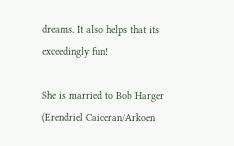dreams. It also helps that its exceedingly fun!

She is married to Bob Harger (Erendriel Caiceran/Arkoen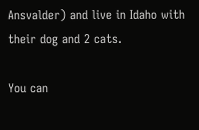Ansvalder) and live in Idaho with their dog and 2 cats.

You can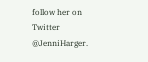follow her on Twitter @JenniHarger.